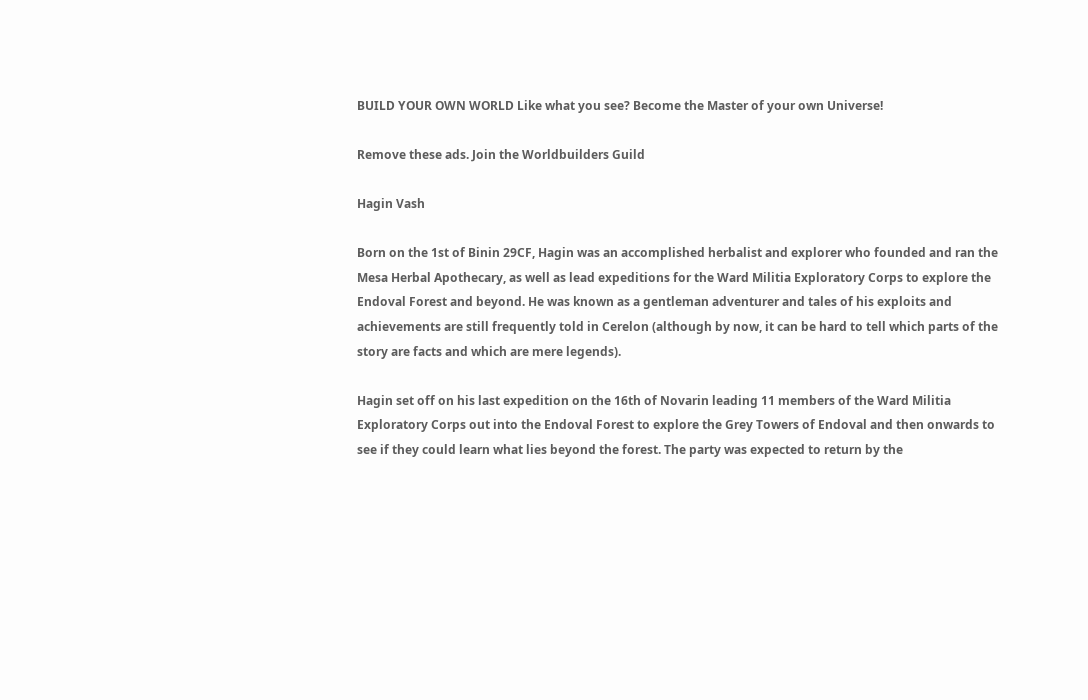BUILD YOUR OWN WORLD Like what you see? Become the Master of your own Universe!

Remove these ads. Join the Worldbuilders Guild

Hagin Vash

Born on the 1st of Binin 29CF, Hagin was an accomplished herbalist and explorer who founded and ran the Mesa Herbal Apothecary, as well as lead expeditions for the Ward Militia Exploratory Corps to explore the Endoval Forest and beyond. He was known as a gentleman adventurer and tales of his exploits and achievements are still frequently told in Cerelon (although by now, it can be hard to tell which parts of the story are facts and which are mere legends).

Hagin set off on his last expedition on the 16th of Novarin leading 11 members of the Ward Militia Exploratory Corps out into the Endoval Forest to explore the Grey Towers of Endoval and then onwards to see if they could learn what lies beyond the forest. The party was expected to return by the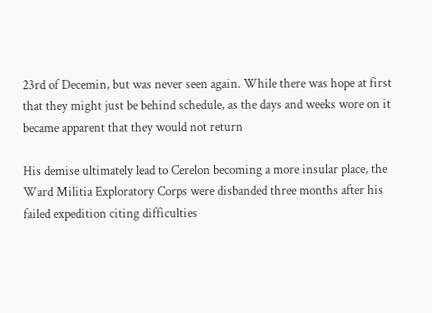23rd of Decemin, but was never seen again. While there was hope at first that they might just be behind schedule, as the days and weeks wore on it became apparent that they would not return

His demise ultimately lead to Cerelon becoming a more insular place, the Ward Militia Exploratory Corps were disbanded three months after his failed expedition citing difficulties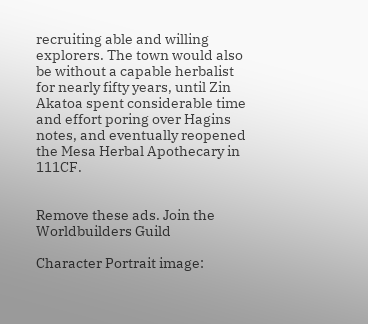recruiting able and willing explorers. The town would also be without a capable herbalist for nearly fifty years, until Zin Akatoa spent considerable time and effort poring over Hagins notes, and eventually reopened the Mesa Herbal Apothecary in 111CF.


Remove these ads. Join the Worldbuilders Guild

Character Portrait image: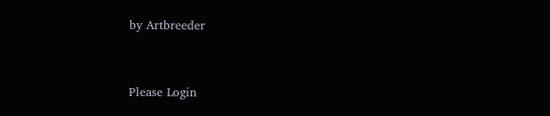by Artbreeder


Please Login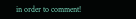in order to comment!